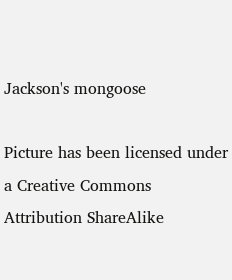Jackson's mongoose

Picture has been licensed under a Creative Commons Attribution ShareAlike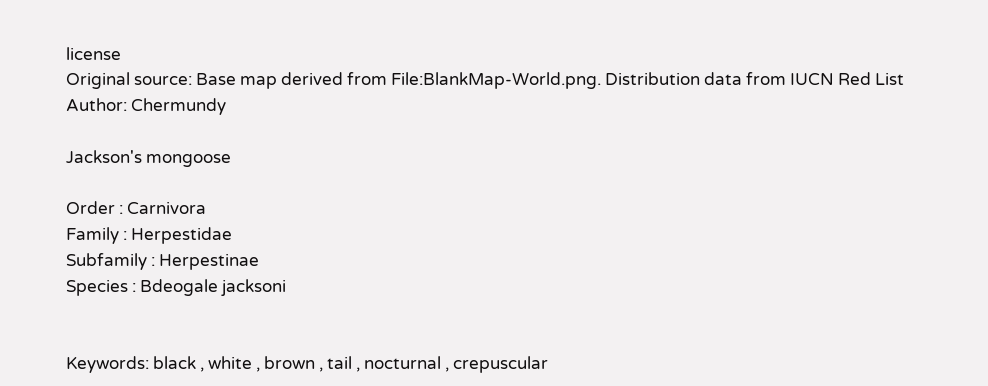license
Original source: Base map derived from File:BlankMap-World.png. Distribution data from IUCN Red List
Author: Chermundy

Jackson's mongoose

Order : Carnivora
Family : Herpestidae
Subfamily : Herpestinae
Species : Bdeogale jacksoni


Keywords: black , white , brown , tail , nocturnal , crepuscular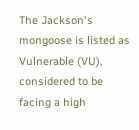The Jackson's mongoose is listed as Vulnerable (VU), considered to be facing a high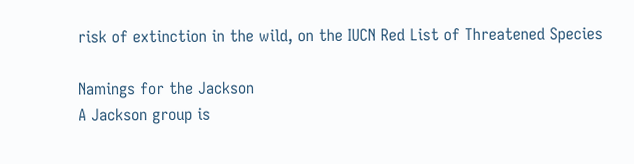risk of extinction in the wild, on the IUCN Red List of Threatened Species

Namings for the Jackson
A Jackson group is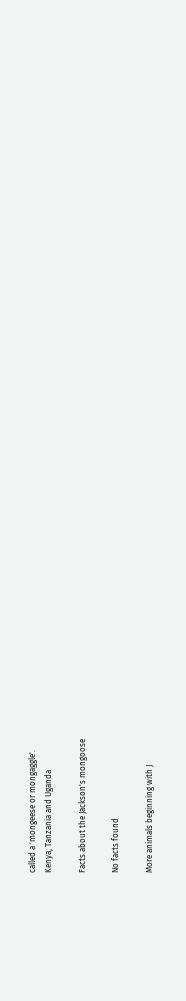called a 'mongeese or mongaggle'.
Kenya, Tanzania and Uganda

Facts about the Jackson's mongoose

No facts found

More animals beginning with J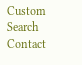Custom Search
Contact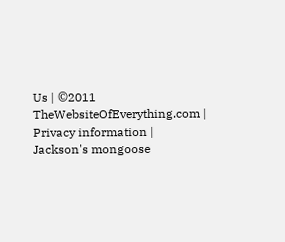Us | ©2011 TheWebsiteOfEverything.com | Privacy information | Jackson's mongoose